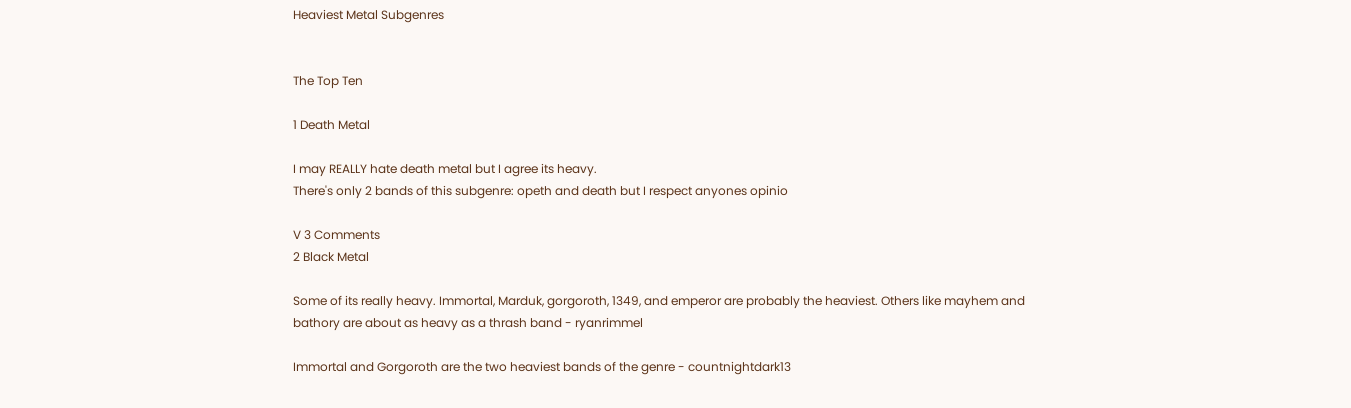Heaviest Metal Subgenres


The Top Ten

1 Death Metal

I may REALLY hate death metal but I agree its heavy.
There's only 2 bands of this subgenre: opeth and death but I respect anyones opinio

V 3 Comments
2 Black Metal

Some of its really heavy. Immortal, Marduk, gorgoroth, 1349, and emperor are probably the heaviest. Others like mayhem and bathory are about as heavy as a thrash band - ryanrimmel

Immortal and Gorgoroth are the two heaviest bands of the genre - countnightdark13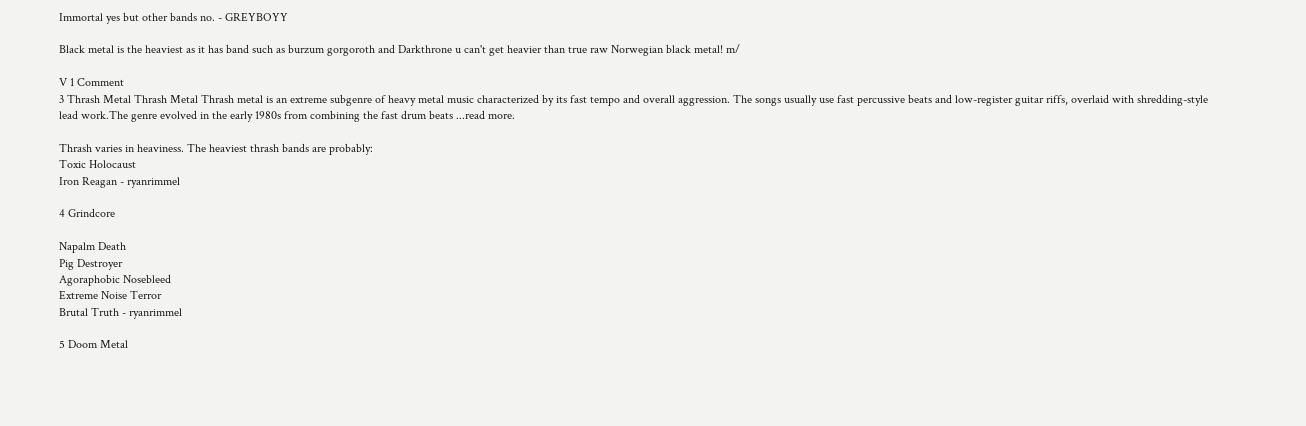Immortal yes but other bands no. - GREYBOYY

Black metal is the heaviest as it has band such as burzum gorgoroth and Darkthrone u can't get heavier than true raw Norwegian black metal! m/

V 1 Comment
3 Thrash Metal Thrash Metal Thrash metal is an extreme subgenre of heavy metal music characterized by its fast tempo and overall aggression. The songs usually use fast percussive beats and low-register guitar riffs, overlaid with shredding-style lead work.The genre evolved in the early 1980s from combining the fast drum beats ...read more.

Thrash varies in heaviness. The heaviest thrash bands are probably:
Toxic Holocaust
Iron Reagan - ryanrimmel

4 Grindcore

Napalm Death
Pig Destroyer
Agoraphobic Nosebleed
Extreme Noise Terror
Brutal Truth - ryanrimmel

5 Doom Metal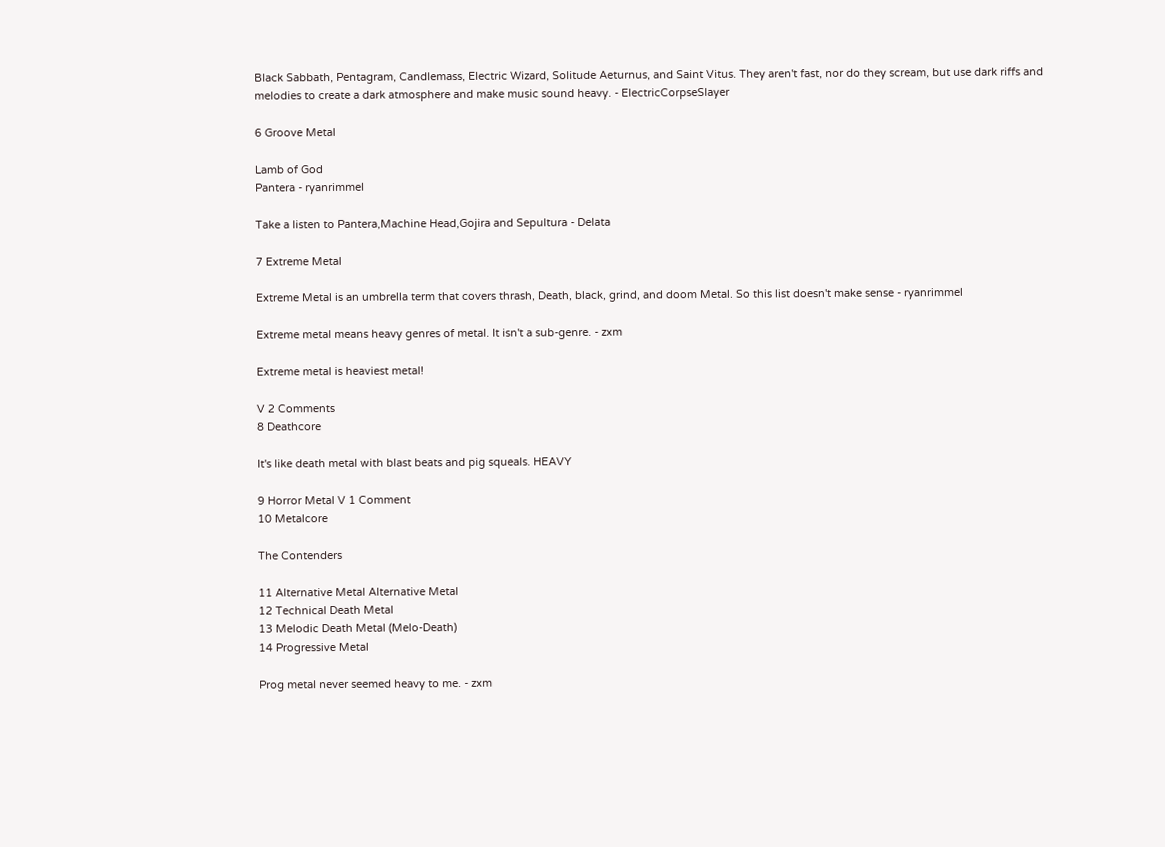Black Sabbath, Pentagram, Candlemass, Electric Wizard, Solitude Aeturnus, and Saint Vitus. They aren't fast, nor do they scream, but use dark riffs and melodies to create a dark atmosphere and make music sound heavy. - ElectricCorpseSlayer

6 Groove Metal

Lamb of God
Pantera - ryanrimmel

Take a listen to Pantera,Machine Head,Gojira and Sepultura - Delata

7 Extreme Metal

Extreme Metal is an umbrella term that covers thrash, Death, black, grind, and doom Metal. So this list doesn't make sense - ryanrimmel

Extreme metal means heavy genres of metal. It isn't a sub-genre. - zxm

Extreme metal is heaviest metal!

V 2 Comments
8 Deathcore

It's like death metal with blast beats and pig squeals. HEAVY

9 Horror Metal V 1 Comment
10 Metalcore

The Contenders

11 Alternative Metal Alternative Metal
12 Technical Death Metal
13 Melodic Death Metal (Melo-Death)
14 Progressive Metal

Prog metal never seemed heavy to me. - zxm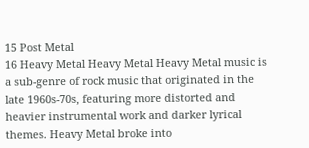15 Post Metal
16 Heavy Metal Heavy Metal Heavy Metal music is a sub-genre of rock music that originated in the late 1960s-70s, featuring more distorted and heavier instrumental work and darker lyrical themes. Heavy Metal broke into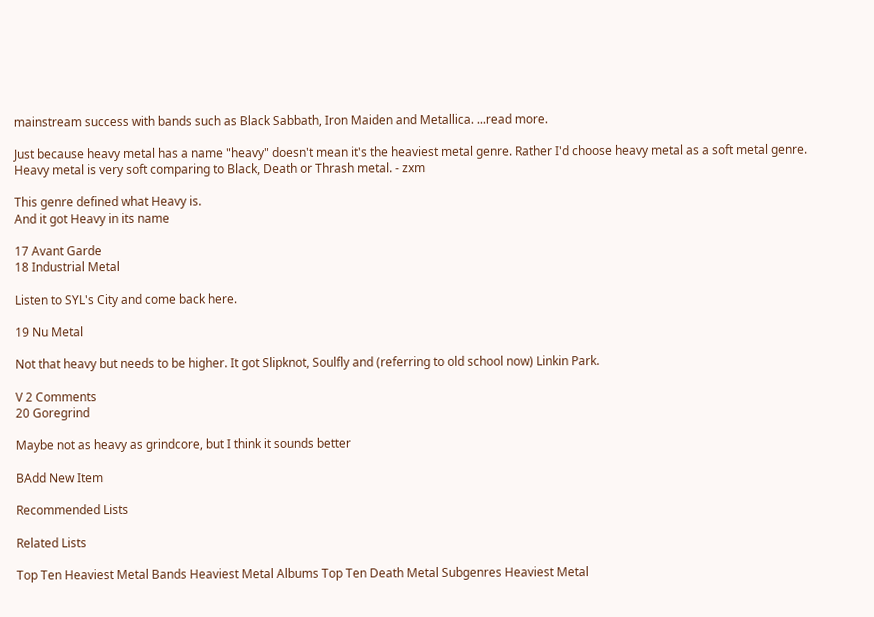mainstream success with bands such as Black Sabbath, Iron Maiden and Metallica. ...read more.

Just because heavy metal has a name "heavy" doesn't mean it's the heaviest metal genre. Rather I'd choose heavy metal as a soft metal genre. Heavy metal is very soft comparing to Black, Death or Thrash metal. - zxm

This genre defined what Heavy is.
And it got Heavy in its name

17 Avant Garde
18 Industrial Metal

Listen to SYL's City and come back here.

19 Nu Metal

Not that heavy but needs to be higher. It got Slipknot, Soulfly and (referring to old school now) Linkin Park.

V 2 Comments
20 Goregrind

Maybe not as heavy as grindcore, but I think it sounds better

BAdd New Item

Recommended Lists

Related Lists

Top Ten Heaviest Metal Bands Heaviest Metal Albums Top Ten Death Metal Subgenres Heaviest Metal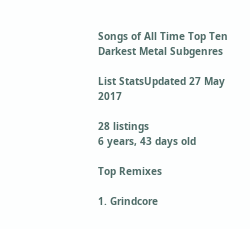Songs of All Time Top Ten Darkest Metal Subgenres

List StatsUpdated 27 May 2017

28 listings
6 years, 43 days old

Top Remixes

1. Grindcore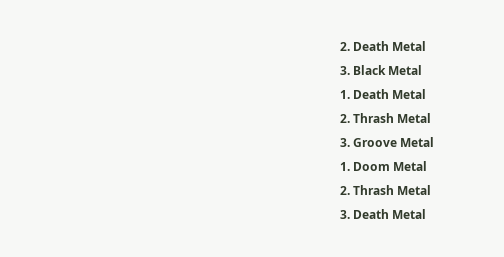2. Death Metal
3. Black Metal
1. Death Metal
2. Thrash Metal
3. Groove Metal
1. Doom Metal
2. Thrash Metal
3. Death Metal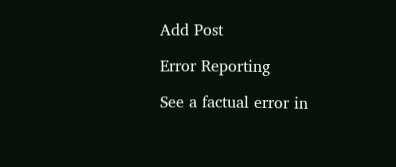Add Post

Error Reporting

See a factual error in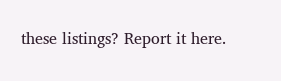these listings? Report it here.